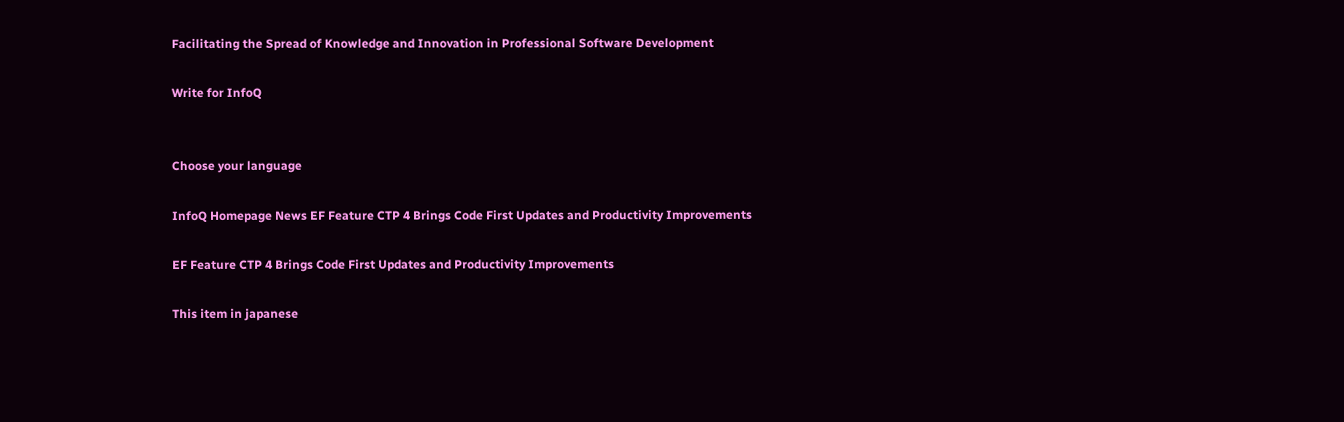Facilitating the Spread of Knowledge and Innovation in Professional Software Development

Write for InfoQ


Choose your language

InfoQ Homepage News EF Feature CTP 4 Brings Code First Updates and Productivity Improvements

EF Feature CTP 4 Brings Code First Updates and Productivity Improvements

This item in japanese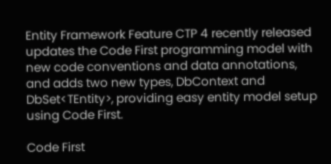Entity Framework Feature CTP 4 recently released updates the Code First programming model with new code conventions and data annotations, and adds two new types, DbContext and DbSet<TEntity>, providing easy entity model setup using Code First.

Code First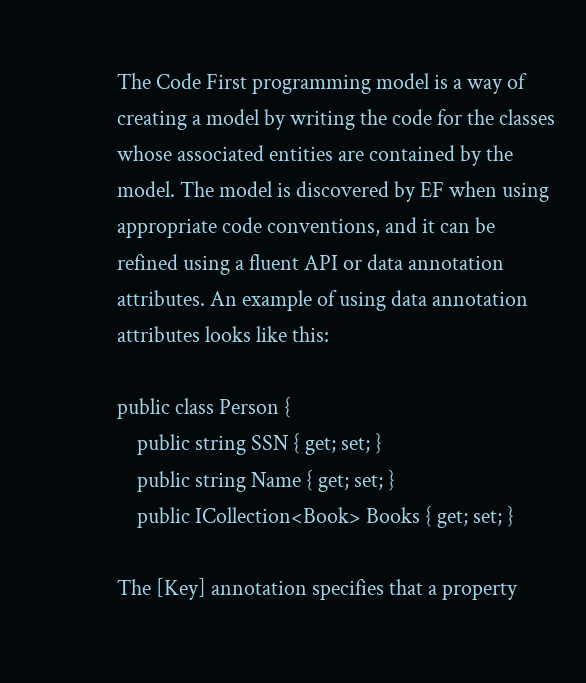The Code First programming model is a way of creating a model by writing the code for the classes whose associated entities are contained by the model. The model is discovered by EF when using appropriate code conventions, and it can be refined using a fluent API or data annotation attributes. An example of using data annotation attributes looks like this:

public class Person {
    public string SSN { get; set; }
    public string Name { get; set; }
    public ICollection<Book> Books { get; set; }

The [Key] annotation specifies that a property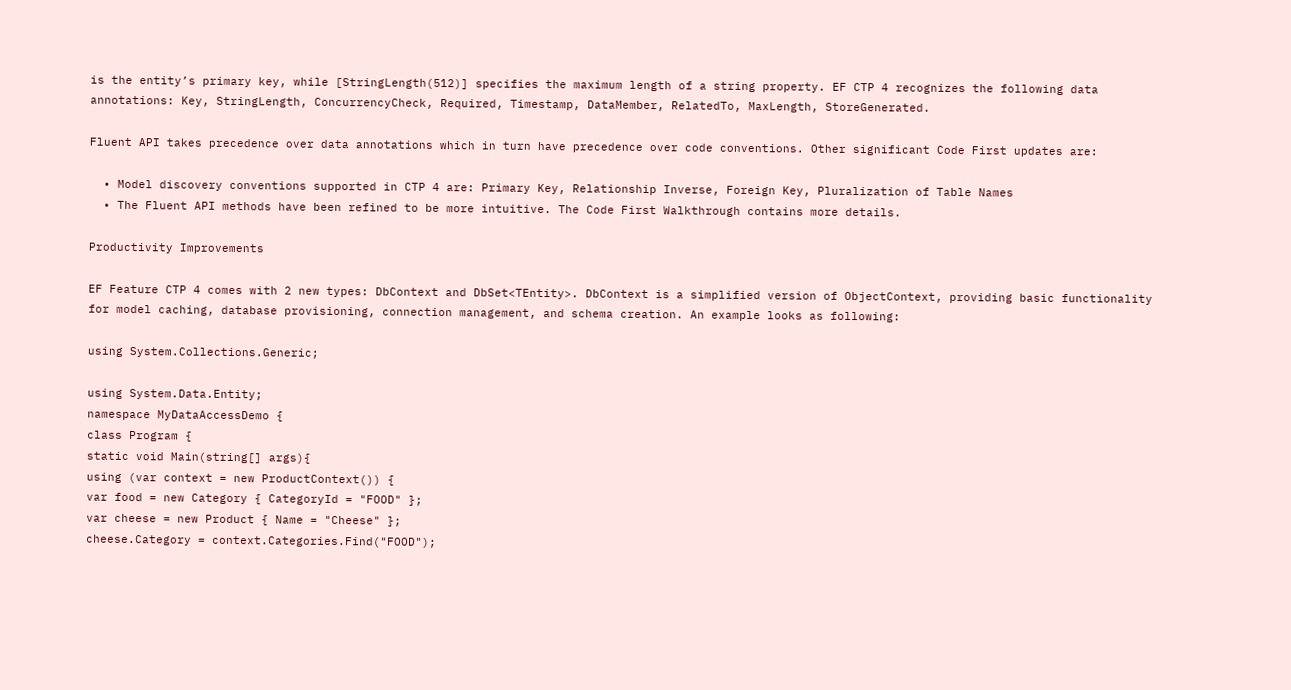is the entity’s primary key, while [StringLength(512)] specifies the maximum length of a string property. EF CTP 4 recognizes the following data annotations: Key, StringLength, ConcurrencyCheck, Required, Timestamp, DataMember, RelatedTo, MaxLength, StoreGenerated.

Fluent API takes precedence over data annotations which in turn have precedence over code conventions. Other significant Code First updates are:

  • Model discovery conventions supported in CTP 4 are: Primary Key, Relationship Inverse, Foreign Key, Pluralization of Table Names
  • The Fluent API methods have been refined to be more intuitive. The Code First Walkthrough contains more details.

Productivity Improvements

EF Feature CTP 4 comes with 2 new types: DbContext and DbSet<TEntity>. DbContext is a simplified version of ObjectContext, providing basic functionality for model caching, database provisioning, connection management, and schema creation. An example looks as following:

using System.Collections.Generic;

using System.Data.Entity;
namespace MyDataAccessDemo {
class Program {
static void Main(string[] args){
using (var context = new ProductContext()) {
var food = new Category { CategoryId = "FOOD" };
var cheese = new Product { Name = "Cheese" };
cheese.Category = context.Categories.Find("FOOD");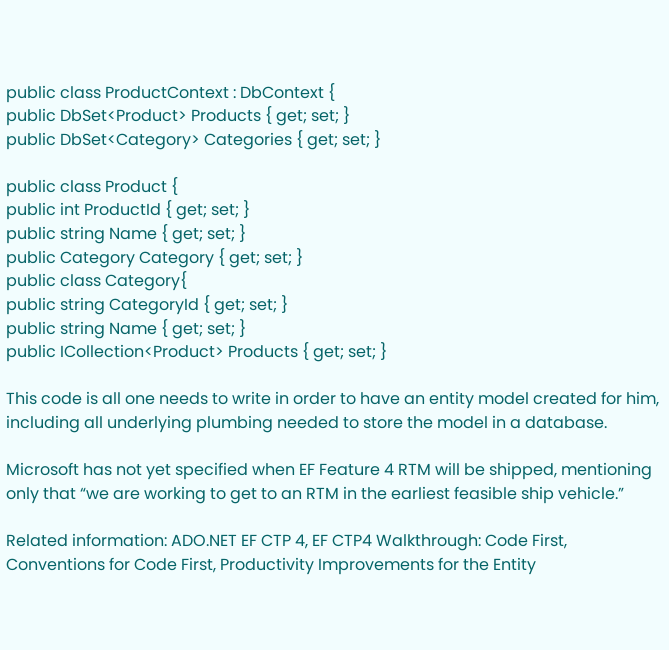public class ProductContext : DbContext {
public DbSet<Product> Products { get; set; }
public DbSet<Category> Categories { get; set; }

public class Product {
public int ProductId { get; set; }
public string Name { get; set; }
public Category Category { get; set; }
public class Category{
public string CategoryId { get; set; }
public string Name { get; set; }
public ICollection<Product> Products { get; set; }

This code is all one needs to write in order to have an entity model created for him, including all underlying plumbing needed to store the model in a database.

Microsoft has not yet specified when EF Feature 4 RTM will be shipped, mentioning only that “we are working to get to an RTM in the earliest feasible ship vehicle.”

Related information: ADO.NET EF CTP 4, EF CTP4 Walkthrough: Code First, Conventions for Code First, Productivity Improvements for the Entity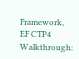Framework, EF CTP4 Walkthrough: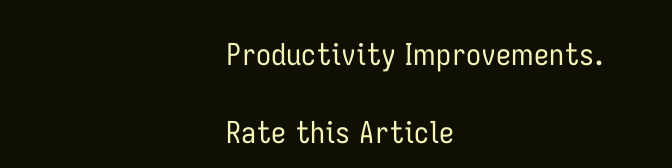Productivity Improvements.

Rate this Article